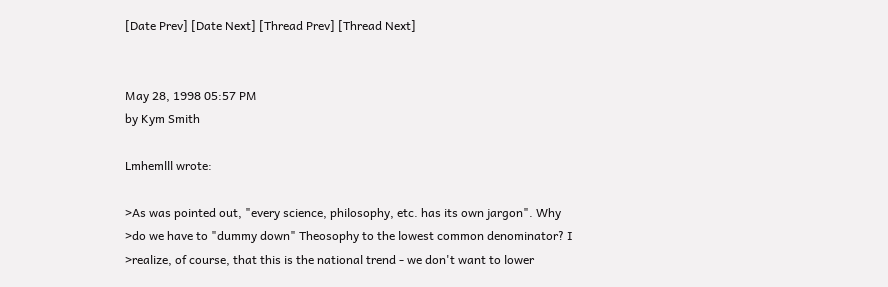[Date Prev] [Date Next] [Thread Prev] [Thread Next]


May 28, 1998 05:57 PM
by Kym Smith

Lmhemlll wrote:

>As was pointed out, "every science, philosophy, etc. has its own jargon". Why
>do we have to "dummy down" Theosophy to the lowest common denominator? I
>realize, of course, that this is the national trend - we don't want to lower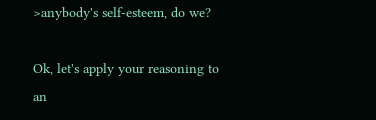>anybody's self-esteem, do we?

Ok, let's apply your reasoning to an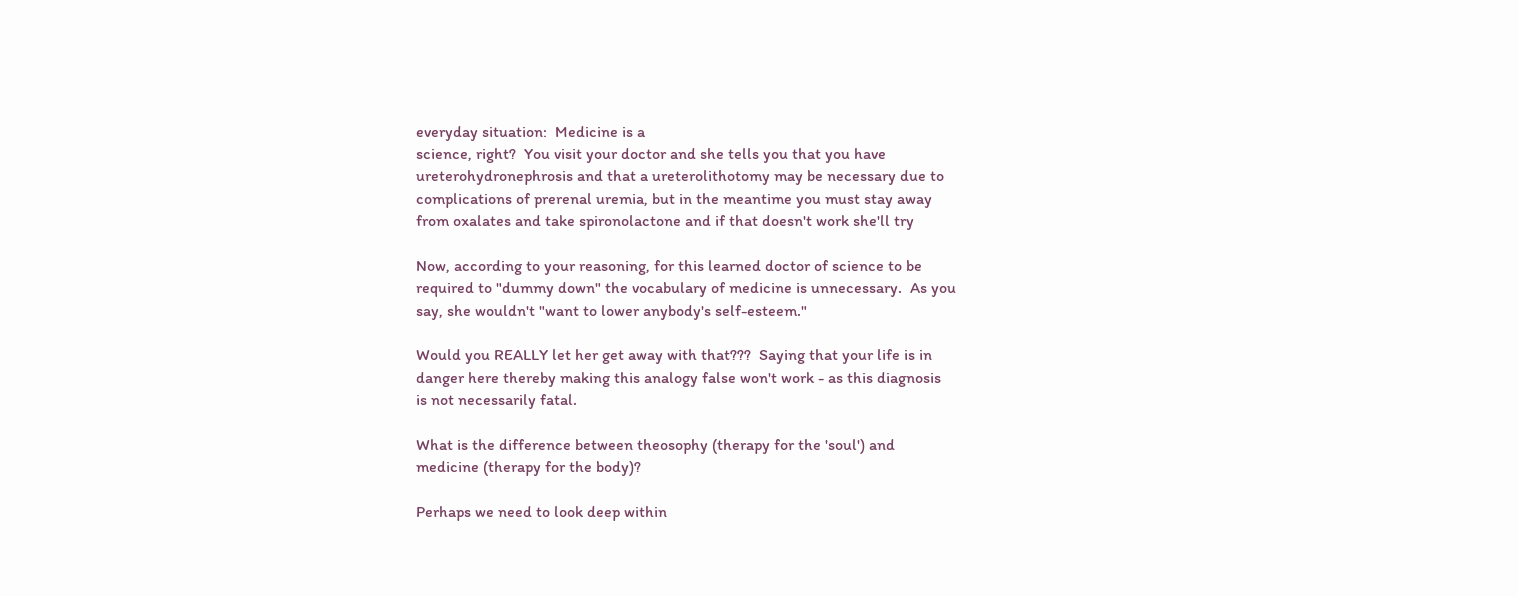everyday situation:  Medicine is a
science, right?  You visit your doctor and she tells you that you have
ureterohydronephrosis and that a ureterolithotomy may be necessary due to
complications of prerenal uremia, but in the meantime you must stay away
from oxalates and take spironolactone and if that doesn't work she'll try

Now, according to your reasoning, for this learned doctor of science to be
required to "dummy down" the vocabulary of medicine is unnecessary.  As you
say, she wouldn't "want to lower anybody's self-esteem."

Would you REALLY let her get away with that???  Saying that your life is in
danger here thereby making this analogy false won't work - as this diagnosis
is not necessarily fatal.

What is the difference between theosophy (therapy for the 'soul') and
medicine (therapy for the body)?

Perhaps we need to look deep within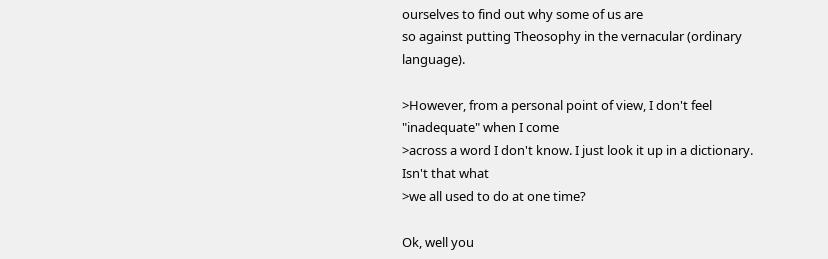ourselves to find out why some of us are
so against putting Theosophy in the vernacular (ordinary language).

>However, from a personal point of view, I don't feel "inadequate" when I come
>across a word I don't know. I just look it up in a dictionary. Isn't that what
>we all used to do at one time?

Ok, well you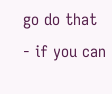go do that - if you can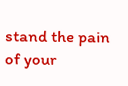stand the pain of your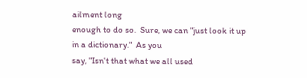ailment long
enough to do so.  Sure, we can "just look it up in a dictionary."  As you
say, "Isn't that what we all used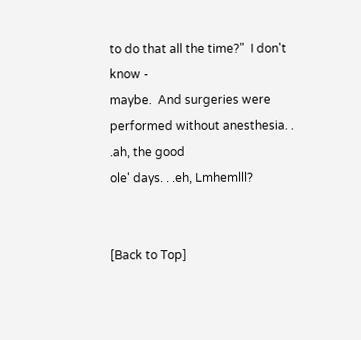to do that all the time?"  I don't know -
maybe.  And surgeries were performed without anesthesia. . .ah, the good
ole' days. . .eh, Lmhemlll?


[Back to Top]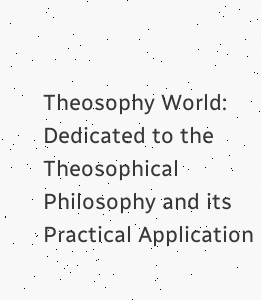Theosophy World: Dedicated to the Theosophical Philosophy and its Practical Application